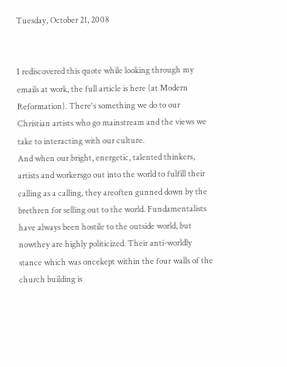Tuesday, October 21, 2008


I rediscovered this quote while looking through my emails at work, the full article is here (at Modern Reformation). There's something we do to our Christian artists who go mainstream and the views we take to interacting with our culture.
And when our bright, energetic, talented thinkers, artists and workersgo out into the world to fulfill their calling as a calling, they areoften gunned down by the brethren for selling out to the world. Fundamentalists have always been hostile to the outside world, but nowthey are highly politicized. Their anti-worldly stance which was oncekept within the four walls of the church building is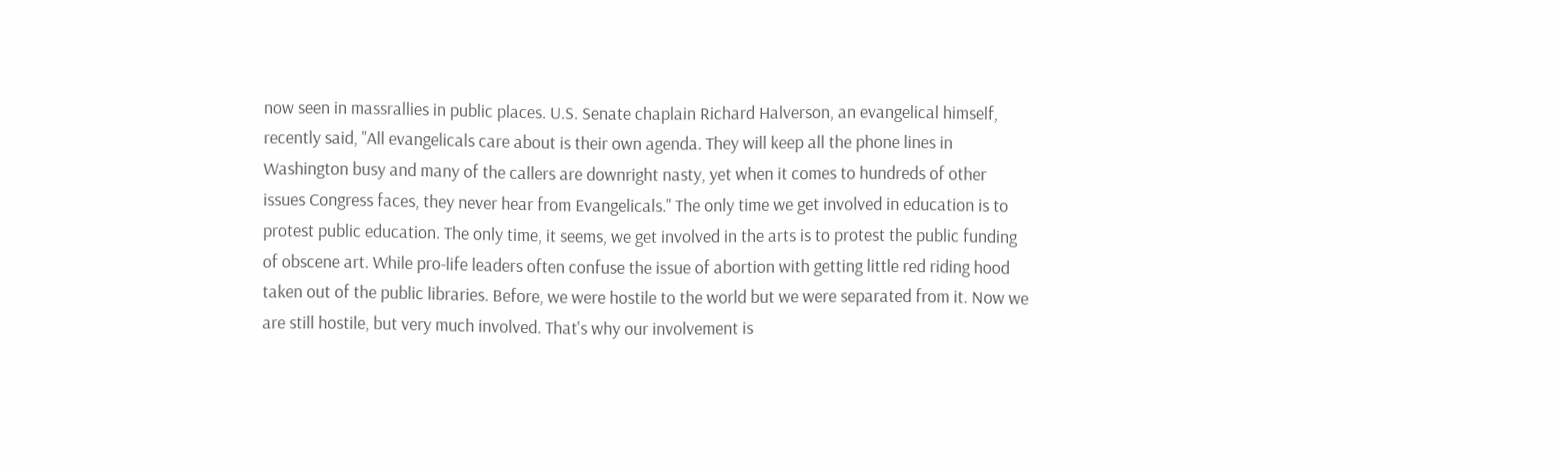now seen in massrallies in public places. U.S. Senate chaplain Richard Halverson, an evangelical himself, recently said, "All evangelicals care about is their own agenda. They will keep all the phone lines in Washington busy and many of the callers are downright nasty, yet when it comes to hundreds of other issues Congress faces, they never hear from Evangelicals." The only time we get involved in education is to protest public education. The only time, it seems, we get involved in the arts is to protest the public funding of obscene art. While pro-life leaders often confuse the issue of abortion with getting little red riding hood taken out of the public libraries. Before, we were hostile to the world but we were separated from it. Now we are still hostile, but very much involved. That's why our involvement is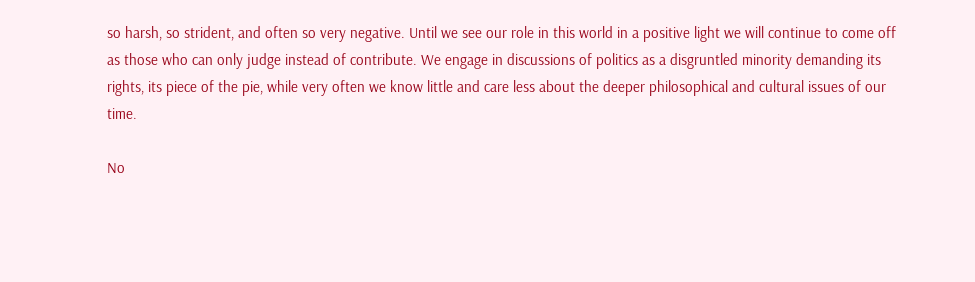so harsh, so strident, and often so very negative. Until we see our role in this world in a positive light we will continue to come off as those who can only judge instead of contribute. We engage in discussions of politics as a disgruntled minority demanding its rights, its piece of the pie, while very often we know little and care less about the deeper philosophical and cultural issues of our time.

No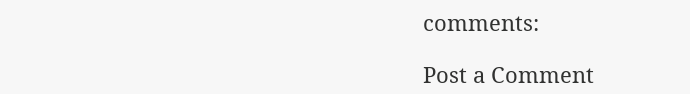comments:

Post a Comment